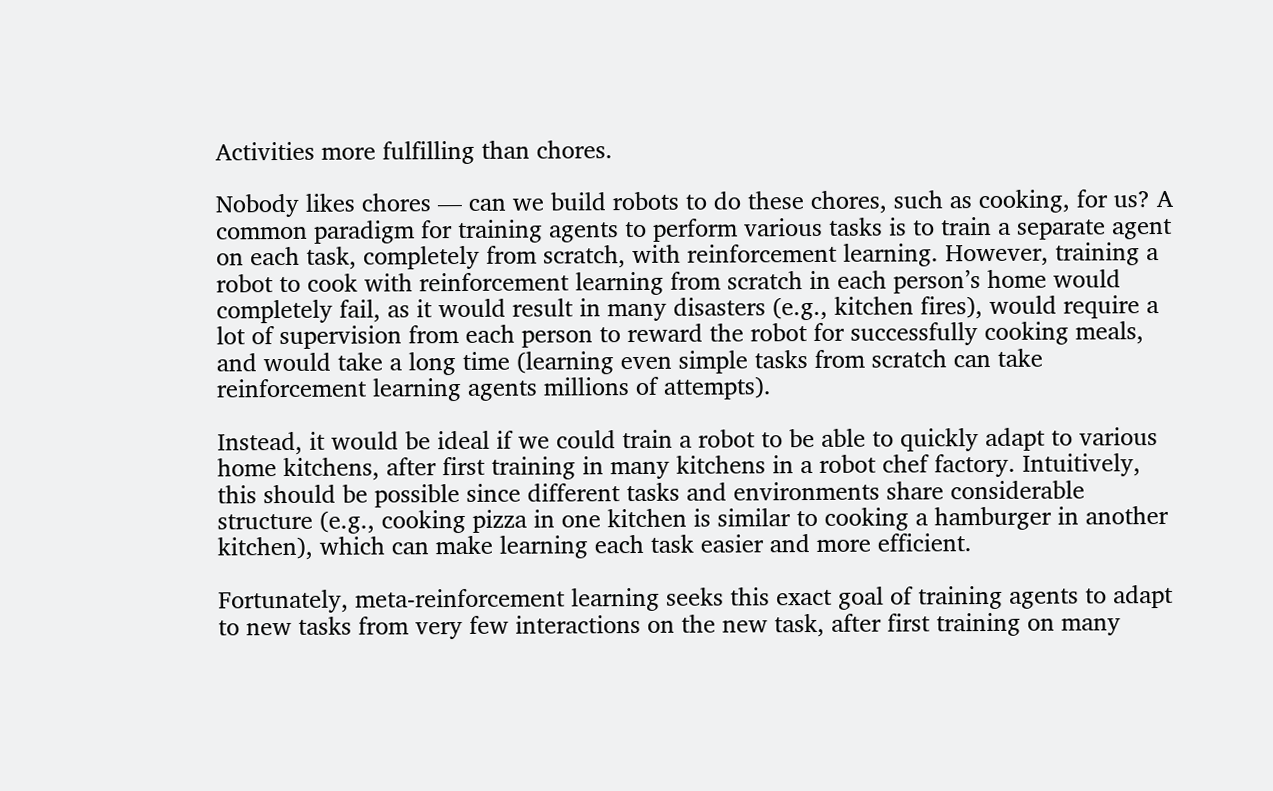Activities more fulfilling than chores.

Nobody likes chores — can we build robots to do these chores, such as cooking, for us? A common paradigm for training agents to perform various tasks is to train a separate agent on each task, completely from scratch, with reinforcement learning. However, training a robot to cook with reinforcement learning from scratch in each person’s home would completely fail, as it would result in many disasters (e.g., kitchen fires), would require a lot of supervision from each person to reward the robot for successfully cooking meals, and would take a long time (learning even simple tasks from scratch can take reinforcement learning agents millions of attempts).

Instead, it would be ideal if we could train a robot to be able to quickly adapt to various home kitchens, after first training in many kitchens in a robot chef factory. Intuitively, this should be possible since different tasks and environments share considerable structure (e.g., cooking pizza in one kitchen is similar to cooking a hamburger in another kitchen), which can make learning each task easier and more efficient.

Fortunately, meta-reinforcement learning seeks this exact goal of training agents to adapt to new tasks from very few interactions on the new task, after first training on many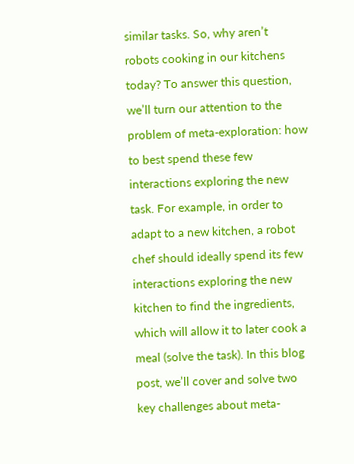similar tasks. So, why aren’t robots cooking in our kitchens today? To answer this question, we’ll turn our attention to the problem of meta-exploration: how to best spend these few interactions exploring the new task. For example, in order to adapt to a new kitchen, a robot chef should ideally spend its few interactions exploring the new kitchen to find the ingredients, which will allow it to later cook a meal (solve the task). In this blog post, we’ll cover and solve two key challenges about meta-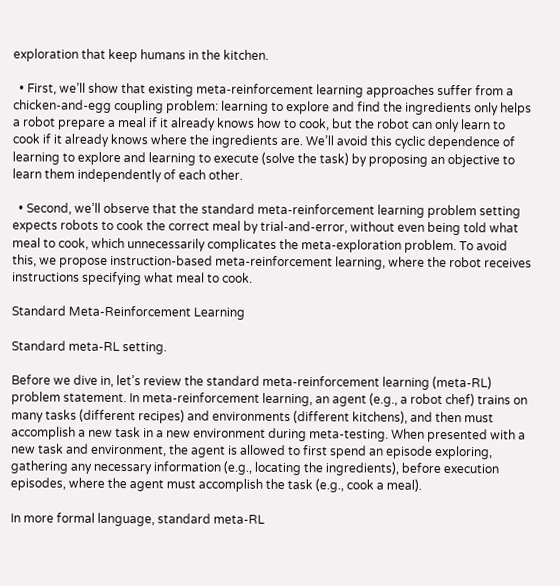exploration that keep humans in the kitchen.

  • First, we’ll show that existing meta-reinforcement learning approaches suffer from a chicken-and-egg coupling problem: learning to explore and find the ingredients only helps a robot prepare a meal if it already knows how to cook, but the robot can only learn to cook if it already knows where the ingredients are. We’ll avoid this cyclic dependence of learning to explore and learning to execute (solve the task) by proposing an objective to learn them independently of each other.

  • Second, we’ll observe that the standard meta-reinforcement learning problem setting expects robots to cook the correct meal by trial-and-error, without even being told what meal to cook, which unnecessarily complicates the meta-exploration problem. To avoid this, we propose instruction-based meta-reinforcement learning, where the robot receives instructions specifying what meal to cook.

Standard Meta-Reinforcement Learning

Standard meta-RL setting.

Before we dive in, let’s review the standard meta-reinforcement learning (meta-RL) problem statement. In meta-reinforcement learning, an agent (e.g., a robot chef) trains on many tasks (different recipes) and environments (different kitchens), and then must accomplish a new task in a new environment during meta-testing. When presented with a new task and environment, the agent is allowed to first spend an episode exploring, gathering any necessary information (e.g., locating the ingredients), before execution episodes, where the agent must accomplish the task (e.g., cook a meal).

In more formal language, standard meta-RL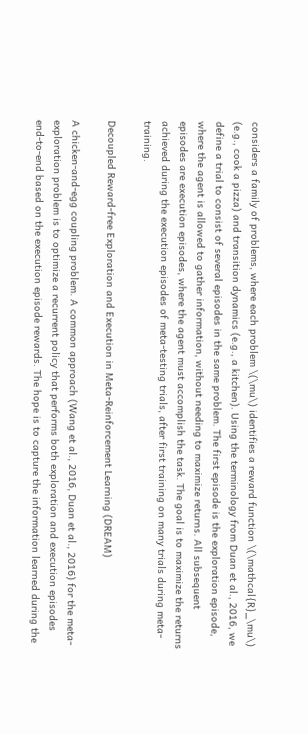considers a family of problems, where each problem \(\mu\) identifies a reward function \(\mathcal{R}_\mu\) (e.g., cook a pizza) and transition dynamics (e.g., a kitchen). Using the terminology from Duan et al., 2016, we define a trial to consist of several episodes in the same problem. The first episode is the exploration episode, where the agent is allowed to gather information, without needing to maximize returns. All subsequent episodes are execution episodes, where the agent must accomplish the task. The goal is to maximize the returns achieved during the execution episodes of meta-testing trials, after first training on many trials during meta-training.

Decoupled Reward-free Exploration and Execution in Meta-Reinforcement Learning (DREAM)

A chicken-and-egg coupling problem. A common approach (Wang et al., 2016, Duan et al., 2016) for the meta-exploration problem is to optimize a recurrent policy that performs both exploration and execution episodes end-to-end based on the execution episode rewards. The hope is to capture the information learned during the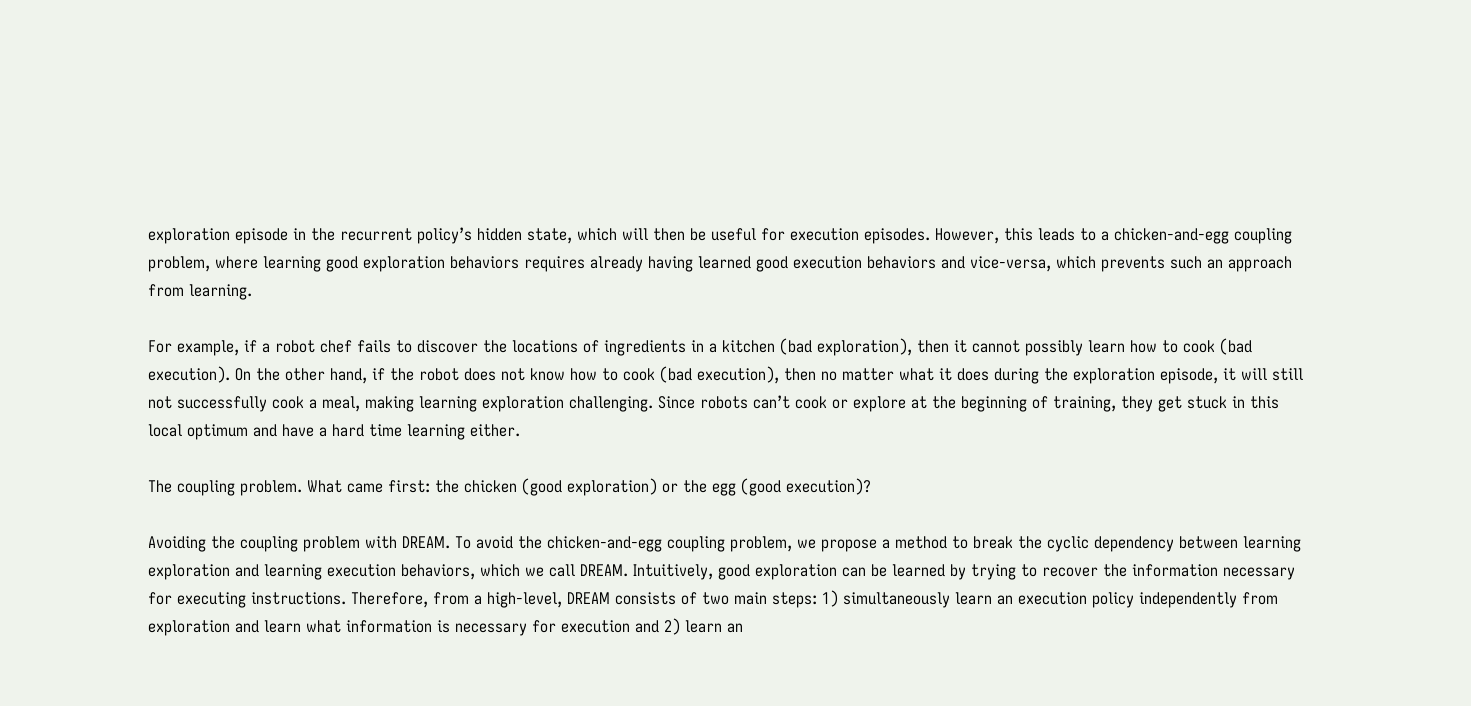exploration episode in the recurrent policy’s hidden state, which will then be useful for execution episodes. However, this leads to a chicken-and-egg coupling problem, where learning good exploration behaviors requires already having learned good execution behaviors and vice-versa, which prevents such an approach from learning.

For example, if a robot chef fails to discover the locations of ingredients in a kitchen (bad exploration), then it cannot possibly learn how to cook (bad execution). On the other hand, if the robot does not know how to cook (bad execution), then no matter what it does during the exploration episode, it will still not successfully cook a meal, making learning exploration challenging. Since robots can’t cook or explore at the beginning of training, they get stuck in this local optimum and have a hard time learning either.

The coupling problem. What came first: the chicken (good exploration) or the egg (good execution)?

Avoiding the coupling problem with DREAM. To avoid the chicken-and-egg coupling problem, we propose a method to break the cyclic dependency between learning exploration and learning execution behaviors, which we call DREAM. Intuitively, good exploration can be learned by trying to recover the information necessary for executing instructions. Therefore, from a high-level, DREAM consists of two main steps: 1) simultaneously learn an execution policy independently from exploration and learn what information is necessary for execution and 2) learn an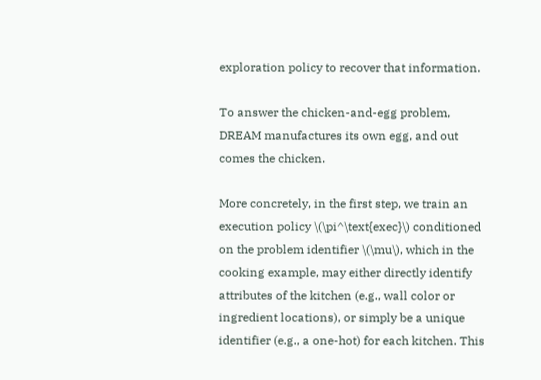exploration policy to recover that information.

To answer the chicken-and-egg problem, DREAM manufactures its own egg, and out comes the chicken.

More concretely, in the first step, we train an execution policy \(\pi^\text{exec}\) conditioned on the problem identifier \(\mu\), which in the cooking example, may either directly identify attributes of the kitchen (e.g., wall color or ingredient locations), or simply be a unique identifier (e.g., a one-hot) for each kitchen. This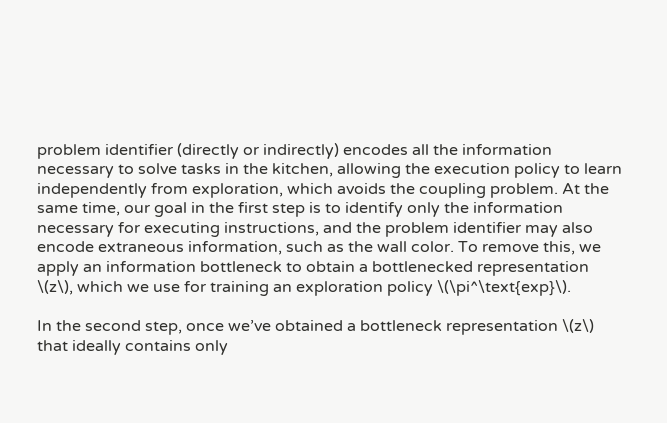problem identifier (directly or indirectly) encodes all the information necessary to solve tasks in the kitchen, allowing the execution policy to learn independently from exploration, which avoids the coupling problem. At the same time, our goal in the first step is to identify only the information necessary for executing instructions, and the problem identifier may also encode extraneous information, such as the wall color. To remove this, we apply an information bottleneck to obtain a bottlenecked representation \(z\), which we use for training an exploration policy \(\pi^\text{exp}\).

In the second step, once we’ve obtained a bottleneck representation \(z\) that ideally contains only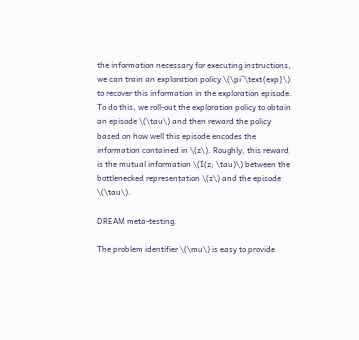the information necessary for executing instructions, we can train an exploration policy \(\pi^\text{exp}\) to recover this information in the exploration episode. To do this, we roll-out the exploration policy to obtain an episode \(\tau\) and then reward the policy based on how well this episode encodes the information contained in \(z\). Roughly, this reward is the mutual information \(I(z; \tau)\) between the bottlenecked representation \(z\) and the episode \(\tau\).

DREAM meta-testing.

The problem identifier \(\mu\) is easy to provide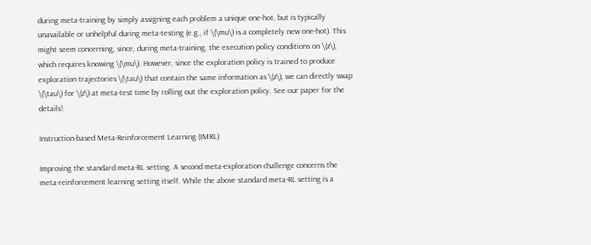during meta-training by simply assigning each problem a unique one-hot, but is typically unavailable or unhelpful during meta-testing (e.g., if \(\mu\) is a completely new one-hot). This might seem concerning, since, during meta-training, the execution policy conditions on \(z\), which requires knowing \(\mu\). However, since the exploration policy is trained to produce exploration trajectories \(\tau\) that contain the same information as \(z\), we can directly swap \(\tau\) for \(z\) at meta-test time by rolling out the exploration policy. See our paper for the details!

Instruction-based Meta-Reinforcement Learning (IMRL)

Improving the standard meta-RL setting. A second meta-exploration challenge concerns the meta-reinforcement learning setting itself. While the above standard meta-RL setting is a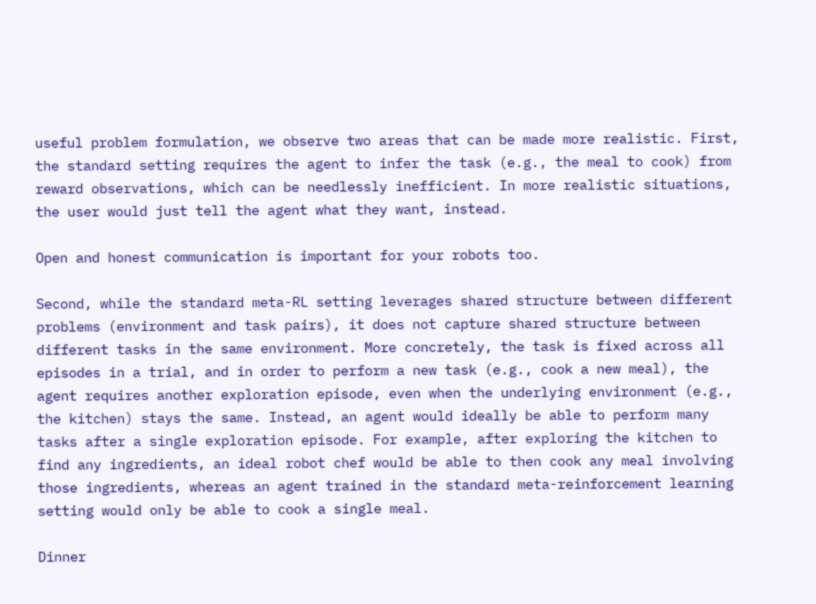useful problem formulation, we observe two areas that can be made more realistic. First, the standard setting requires the agent to infer the task (e.g., the meal to cook) from reward observations, which can be needlessly inefficient. In more realistic situations, the user would just tell the agent what they want, instead.

Open and honest communication is important for your robots too.

Second, while the standard meta-RL setting leverages shared structure between different problems (environment and task pairs), it does not capture shared structure between different tasks in the same environment. More concretely, the task is fixed across all episodes in a trial, and in order to perform a new task (e.g., cook a new meal), the agent requires another exploration episode, even when the underlying environment (e.g., the kitchen) stays the same. Instead, an agent would ideally be able to perform many tasks after a single exploration episode. For example, after exploring the kitchen to find any ingredients, an ideal robot chef would be able to then cook any meal involving those ingredients, whereas an agent trained in the standard meta-reinforcement learning setting would only be able to cook a single meal.

Dinner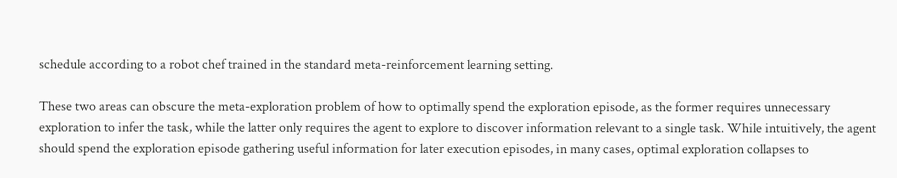schedule according to a robot chef trained in the standard meta-reinforcement learning setting.

These two areas can obscure the meta-exploration problem of how to optimally spend the exploration episode, as the former requires unnecessary exploration to infer the task, while the latter only requires the agent to explore to discover information relevant to a single task. While intuitively, the agent should spend the exploration episode gathering useful information for later execution episodes, in many cases, optimal exploration collapses to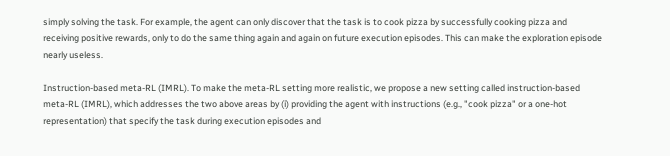simply solving the task. For example, the agent can only discover that the task is to cook pizza by successfully cooking pizza and receiving positive rewards, only to do the same thing again and again on future execution episodes. This can make the exploration episode nearly useless.

Instruction-based meta-RL (IMRL). To make the meta-RL setting more realistic, we propose a new setting called instruction-based meta-RL (IMRL), which addresses the two above areas by (i) providing the agent with instructions (e.g., "cook pizza" or a one-hot representation) that specify the task during execution episodes and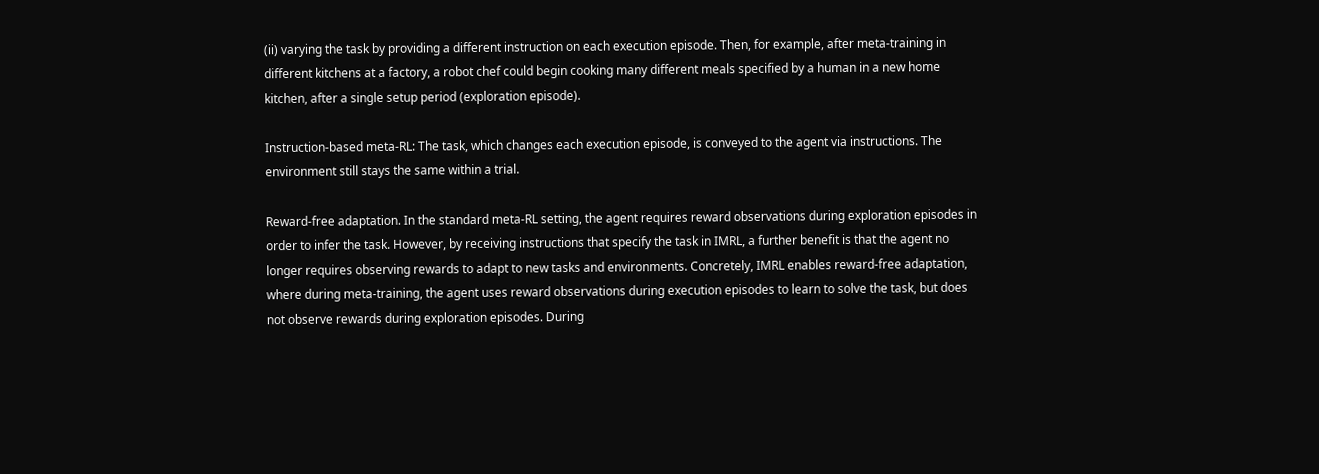(ii) varying the task by providing a different instruction on each execution episode. Then, for example, after meta-training in different kitchens at a factory, a robot chef could begin cooking many different meals specified by a human in a new home kitchen, after a single setup period (exploration episode).

Instruction-based meta-RL: The task, which changes each execution episode, is conveyed to the agent via instructions. The environment still stays the same within a trial.

Reward-free adaptation. In the standard meta-RL setting, the agent requires reward observations during exploration episodes in order to infer the task. However, by receiving instructions that specify the task in IMRL, a further benefit is that the agent no longer requires observing rewards to adapt to new tasks and environments. Concretely, IMRL enables reward-free adaptation, where during meta-training, the agent uses reward observations during execution episodes to learn to solve the task, but does not observe rewards during exploration episodes. During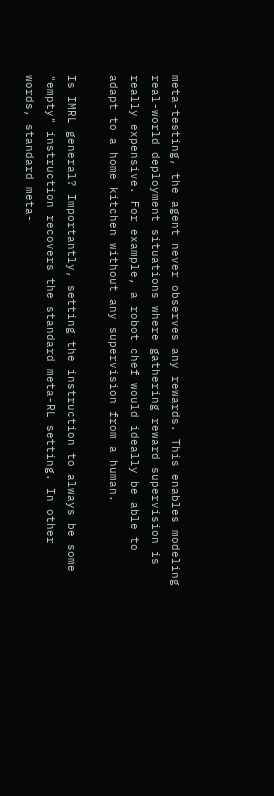meta-testing, the agent never observes any rewards. This enables modeling real-world deployment situations where gathering reward supervision is really expensive. For example, a robot chef would ideally be able to adapt to a home kitchen without any supervision from a human.

Is IMRL general? Importantly, setting the instruction to always be some "empty" instruction recovers the standard meta-RL setting. In other words, standard meta-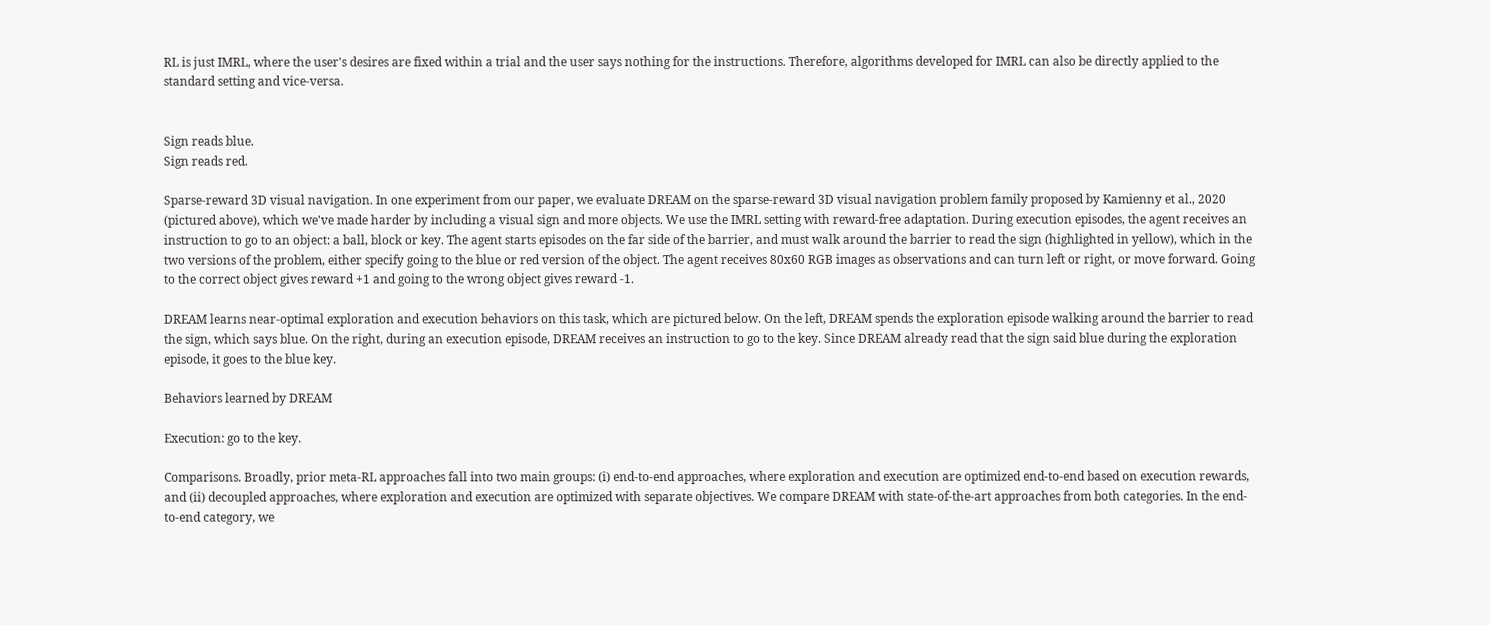RL is just IMRL, where the user's desires are fixed within a trial and the user says nothing for the instructions. Therefore, algorithms developed for IMRL can also be directly applied to the standard setting and vice-versa.


Sign reads blue.
Sign reads red.

Sparse-reward 3D visual navigation. In one experiment from our paper, we evaluate DREAM on the sparse-reward 3D visual navigation problem family proposed by Kamienny et al., 2020 (pictured above), which we've made harder by including a visual sign and more objects. We use the IMRL setting with reward-free adaptation. During execution episodes, the agent receives an instruction to go to an object: a ball, block or key. The agent starts episodes on the far side of the barrier, and must walk around the barrier to read the sign (highlighted in yellow), which in the two versions of the problem, either specify going to the blue or red version of the object. The agent receives 80x60 RGB images as observations and can turn left or right, or move forward. Going to the correct object gives reward +1 and going to the wrong object gives reward -1.

DREAM learns near-optimal exploration and execution behaviors on this task, which are pictured below. On the left, DREAM spends the exploration episode walking around the barrier to read the sign, which says blue. On the right, during an execution episode, DREAM receives an instruction to go to the key. Since DREAM already read that the sign said blue during the exploration episode, it goes to the blue key.

Behaviors learned by DREAM

Execution: go to the key.

Comparisons. Broadly, prior meta-RL approaches fall into two main groups: (i) end-to-end approaches, where exploration and execution are optimized end-to-end based on execution rewards, and (ii) decoupled approaches, where exploration and execution are optimized with separate objectives. We compare DREAM with state-of-the-art approaches from both categories. In the end-to-end category, we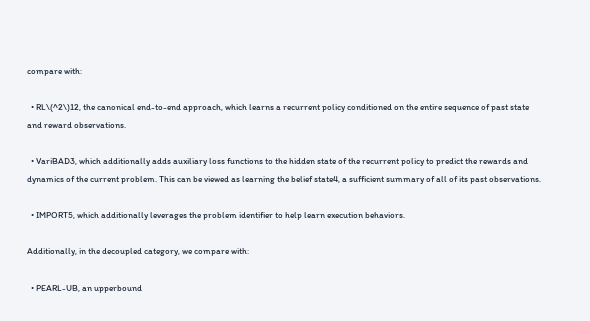compare with:

  • RL\(^2\)12, the canonical end-to-end approach, which learns a recurrent policy conditioned on the entire sequence of past state and reward observations.

  • VariBAD3, which additionally adds auxiliary loss functions to the hidden state of the recurrent policy to predict the rewards and dynamics of the current problem. This can be viewed as learning the belief state4, a sufficient summary of all of its past observations.

  • IMPORT5, which additionally leverages the problem identifier to help learn execution behaviors.

Additionally, in the decoupled category, we compare with:

  • PEARL-UB, an upperbound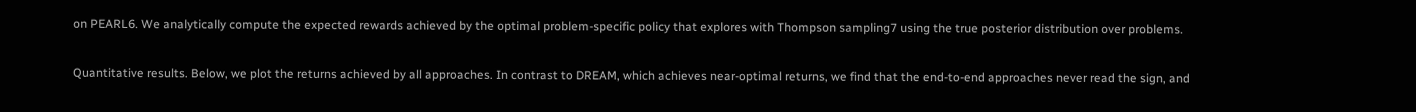on PEARL6. We analytically compute the expected rewards achieved by the optimal problem-specific policy that explores with Thompson sampling7 using the true posterior distribution over problems.

Quantitative results. Below, we plot the returns achieved by all approaches. In contrast to DREAM, which achieves near-optimal returns, we find that the end-to-end approaches never read the sign, and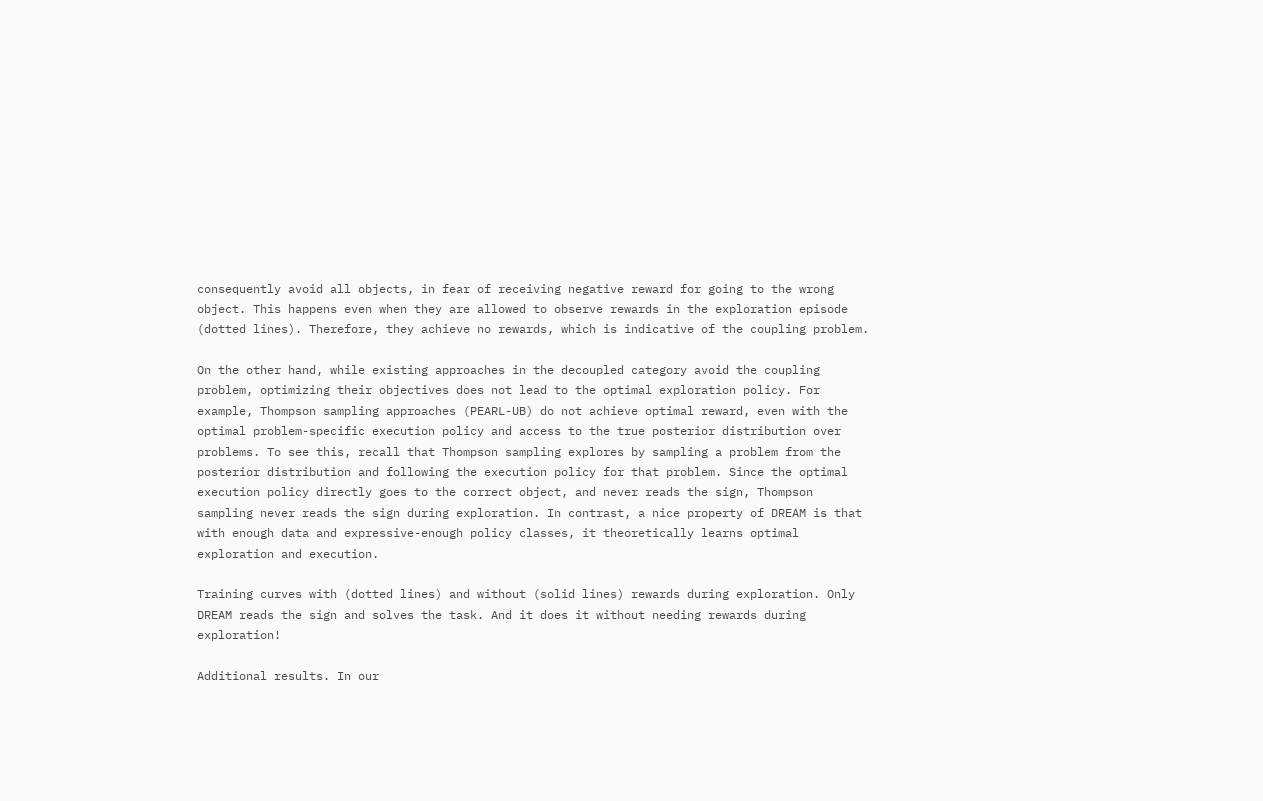consequently avoid all objects, in fear of receiving negative reward for going to the wrong object. This happens even when they are allowed to observe rewards in the exploration episode (dotted lines). Therefore, they achieve no rewards, which is indicative of the coupling problem.

On the other hand, while existing approaches in the decoupled category avoid the coupling problem, optimizing their objectives does not lead to the optimal exploration policy. For example, Thompson sampling approaches (PEARL-UB) do not achieve optimal reward, even with the optimal problem-specific execution policy and access to the true posterior distribution over problems. To see this, recall that Thompson sampling explores by sampling a problem from the posterior distribution and following the execution policy for that problem. Since the optimal execution policy directly goes to the correct object, and never reads the sign, Thompson sampling never reads the sign during exploration. In contrast, a nice property of DREAM is that with enough data and expressive-enough policy classes, it theoretically learns optimal exploration and execution.

Training curves with (dotted lines) and without (solid lines) rewards during exploration. Only DREAM reads the sign and solves the task. And it does it without needing rewards during exploration!

Additional results. In our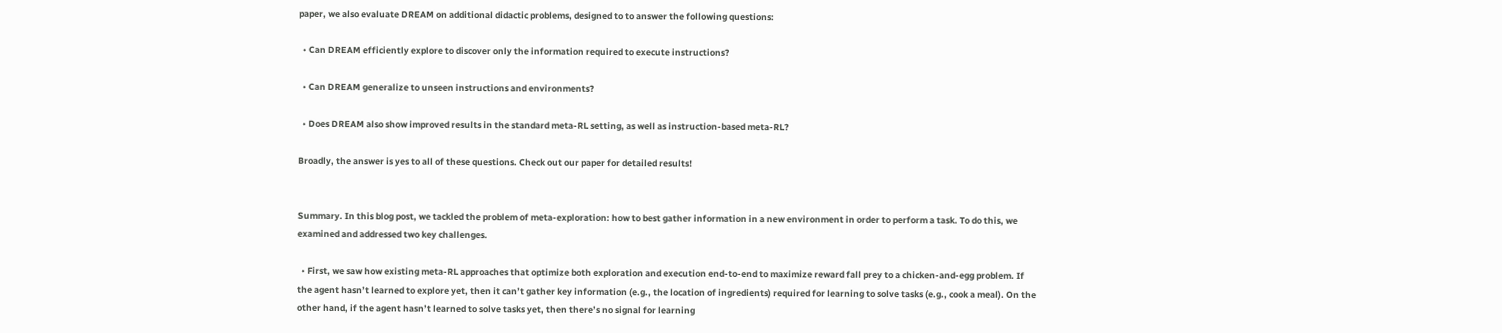paper, we also evaluate DREAM on additional didactic problems, designed to to answer the following questions:

  • Can DREAM efficiently explore to discover only the information required to execute instructions?

  • Can DREAM generalize to unseen instructions and environments?

  • Does DREAM also show improved results in the standard meta-RL setting, as well as instruction-based meta-RL?

Broadly, the answer is yes to all of these questions. Check out our paper for detailed results!


Summary. In this blog post, we tackled the problem of meta-exploration: how to best gather information in a new environment in order to perform a task. To do this, we examined and addressed two key challenges.

  • First, we saw how existing meta-RL approaches that optimize both exploration and execution end-to-end to maximize reward fall prey to a chicken-and-egg problem. If the agent hasn’t learned to explore yet, then it can’t gather key information (e.g., the location of ingredients) required for learning to solve tasks (e.g., cook a meal). On the other hand, if the agent hasn’t learned to solve tasks yet, then there’s no signal for learning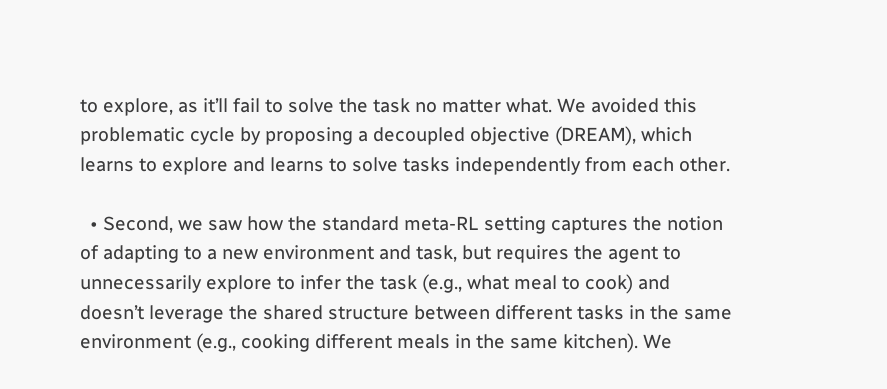to explore, as it’ll fail to solve the task no matter what. We avoided this problematic cycle by proposing a decoupled objective (DREAM), which learns to explore and learns to solve tasks independently from each other.

  • Second, we saw how the standard meta-RL setting captures the notion of adapting to a new environment and task, but requires the agent to unnecessarily explore to infer the task (e.g., what meal to cook) and doesn’t leverage the shared structure between different tasks in the same environment (e.g., cooking different meals in the same kitchen). We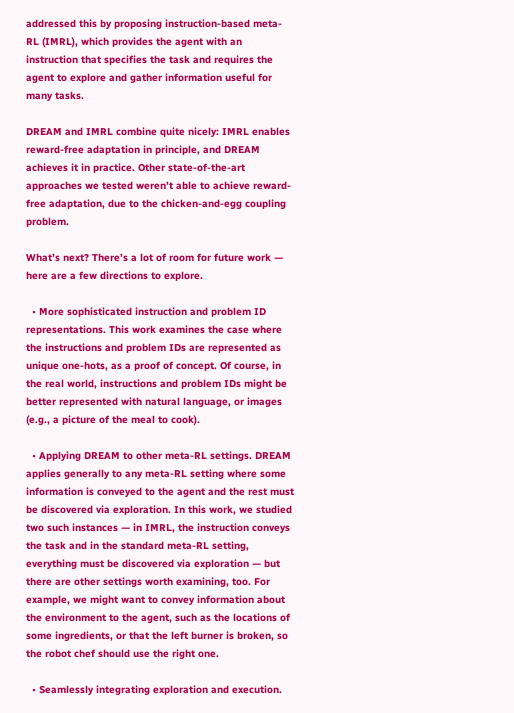addressed this by proposing instruction-based meta-RL (IMRL), which provides the agent with an instruction that specifies the task and requires the agent to explore and gather information useful for many tasks.

DREAM and IMRL combine quite nicely: IMRL enables reward-free adaptation in principle, and DREAM achieves it in practice. Other state-of-the-art approaches we tested weren’t able to achieve reward-free adaptation, due to the chicken-and-egg coupling problem.

What’s next? There’s a lot of room for future work — here are a few directions to explore.

  • More sophisticated instruction and problem ID representations. This work examines the case where the instructions and problem IDs are represented as unique one-hots, as a proof of concept. Of course, in the real world, instructions and problem IDs might be better represented with natural language, or images (e.g., a picture of the meal to cook).

  • Applying DREAM to other meta-RL settings. DREAM applies generally to any meta-RL setting where some information is conveyed to the agent and the rest must be discovered via exploration. In this work, we studied two such instances — in IMRL, the instruction conveys the task and in the standard meta-RL setting, everything must be discovered via exploration — but there are other settings worth examining, too. For example, we might want to convey information about the environment to the agent, such as the locations of some ingredients, or that the left burner is broken, so the robot chef should use the right one.

  • Seamlessly integrating exploration and execution.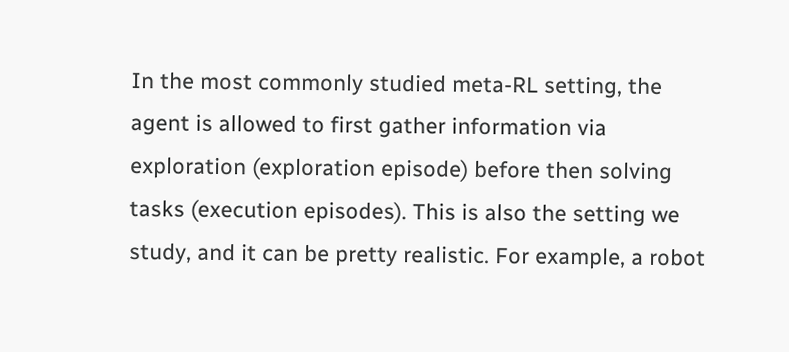In the most commonly studied meta-RL setting, the agent is allowed to first gather information via exploration (exploration episode) before then solving tasks (execution episodes). This is also the setting we study, and it can be pretty realistic. For example, a robot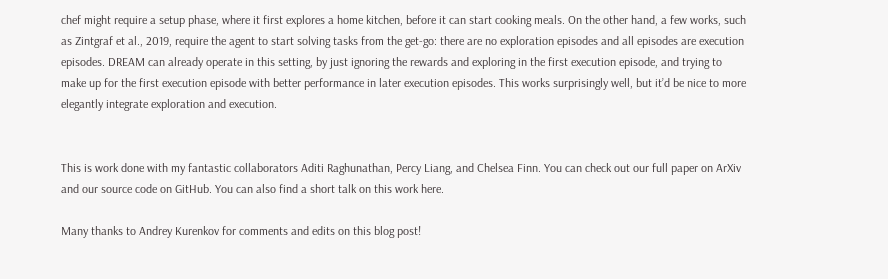chef might require a setup phase, where it first explores a home kitchen, before it can start cooking meals. On the other hand, a few works, such as Zintgraf et al., 2019, require the agent to start solving tasks from the get-go: there are no exploration episodes and all episodes are execution episodes. DREAM can already operate in this setting, by just ignoring the rewards and exploring in the first execution episode, and trying to make up for the first execution episode with better performance in later execution episodes. This works surprisingly well, but it’d be nice to more elegantly integrate exploration and execution.


This is work done with my fantastic collaborators Aditi Raghunathan, Percy Liang, and Chelsea Finn. You can check out our full paper on ArXiv and our source code on GitHub. You can also find a short talk on this work here.

Many thanks to Andrey Kurenkov for comments and edits on this blog post!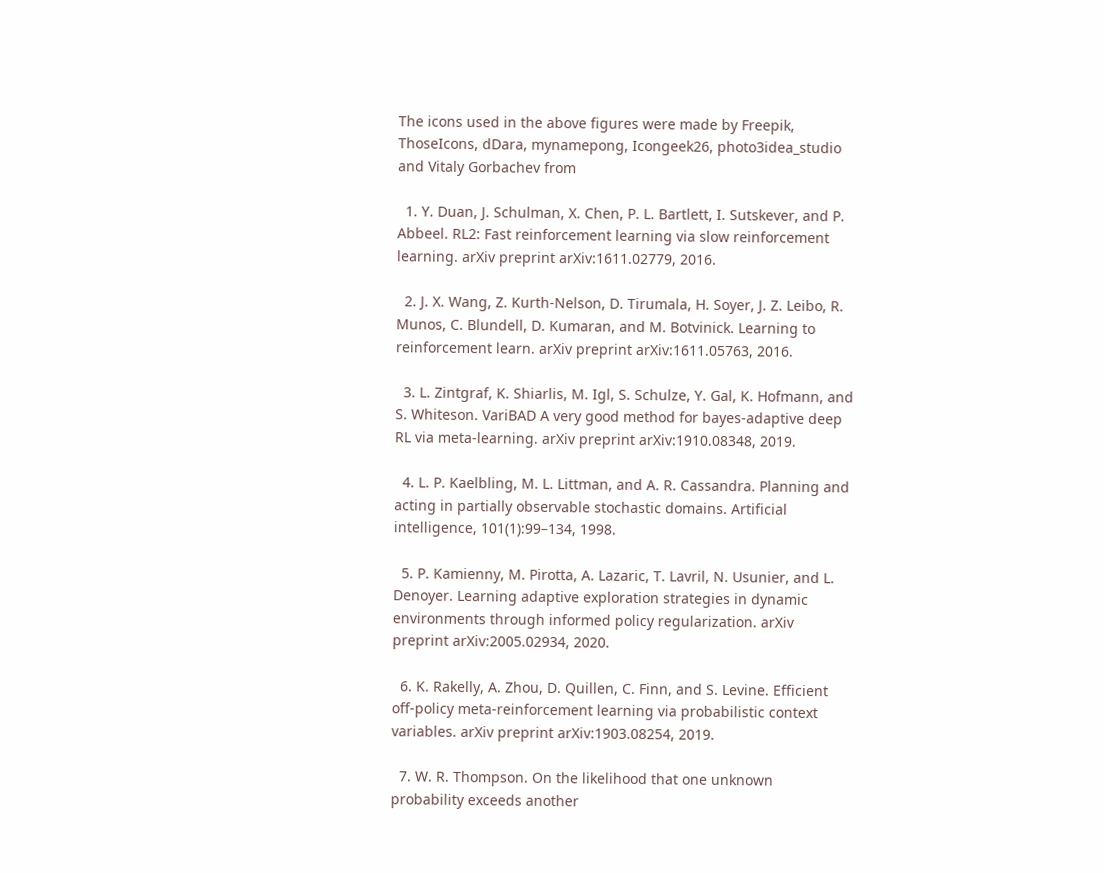The icons used in the above figures were made by Freepik, ThoseIcons, dDara, mynamepong, Icongeek26, photo3idea_studio and Vitaly Gorbachev from

  1. Y. Duan, J. Schulman, X. Chen, P. L. Bartlett, I. Sutskever, and P. Abbeel. RL2: Fast reinforcement learning via slow reinforcement learning. arXiv preprint arXiv:1611.02779, 2016.

  2. J. X. Wang, Z. Kurth-Nelson, D. Tirumala, H. Soyer, J. Z. Leibo, R. Munos, C. Blundell, D. Kumaran, and M. Botvinick. Learning to reinforcement learn. arXiv preprint arXiv:1611.05763, 2016.

  3. L. Zintgraf, K. Shiarlis, M. Igl, S. Schulze, Y. Gal, K. Hofmann, and S. Whiteson. VariBAD A very good method for bayes-adaptive deep RL via meta-learning. arXiv preprint arXiv:1910.08348, 2019.

  4. L. P. Kaelbling, M. L. Littman, and A. R. Cassandra. Planning and acting in partially observable stochastic domains. Artificial intelligence, 101(1):99–134, 1998.

  5. P. Kamienny, M. Pirotta, A. Lazaric, T. Lavril, N. Usunier, and L. Denoyer. Learning adaptive exploration strategies in dynamic environments through informed policy regularization. arXiv preprint arXiv:2005.02934, 2020.

  6. K. Rakelly, A. Zhou, D. Quillen, C. Finn, and S. Levine. Efficient off-policy meta-reinforcement learning via probabilistic context variables. arXiv preprint arXiv:1903.08254, 2019.

  7. W. R. Thompson. On the likelihood that one unknown probability exceeds another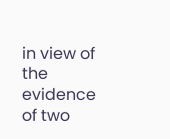in view of the evidence of two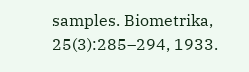samples. Biometrika, 25(3):285–294, 1933.